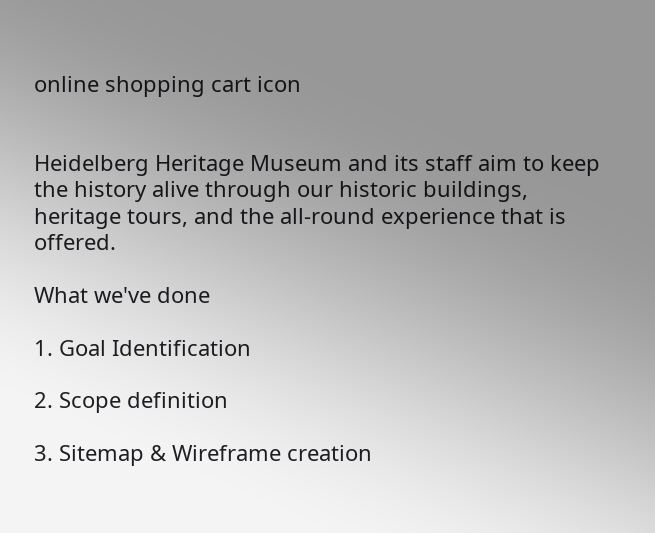online shopping cart icon


Heidelberg Heritage Museum and its staff aim to keep the history alive through our historic buildings, heritage tours, and the all-round experience that is offered.

What we've done

1. Goal Identification

2. Scope definition

3. Sitemap & Wireframe creation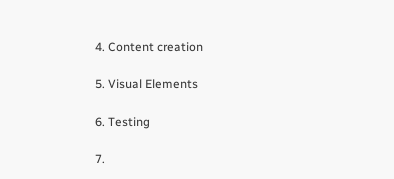4. Content creation

5. Visual Elements

6. Testing

7.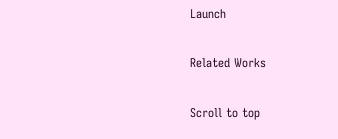Launch

Related Works

Scroll to top